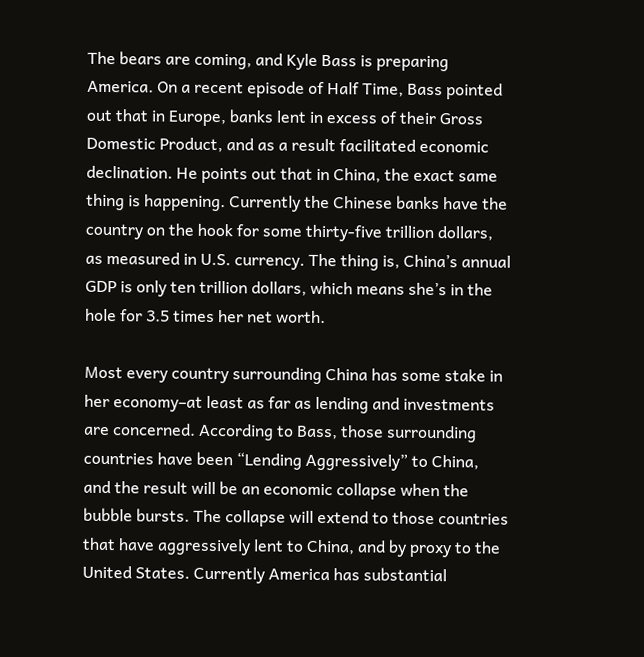The bears are coming, and Kyle Bass is preparing America. On a recent episode of Half Time, Bass pointed out that in Europe, banks lent in excess of their Gross Domestic Product, and as a result facilitated economic declination. He points out that in China, the exact same thing is happening. Currently the Chinese banks have the country on the hook for some thirty-five trillion dollars, as measured in U.S. currency. The thing is, China’s annual GDP is only ten trillion dollars, which means she’s in the hole for 3.5 times her net worth.

Most every country surrounding China has some stake in her economy–at least as far as lending and investments are concerned. According to Bass, those surrounding countries have been “Lending Aggressively” to China, and the result will be an economic collapse when the bubble bursts. The collapse will extend to those countries that have aggressively lent to China, and by proxy to the United States. Currently America has substantial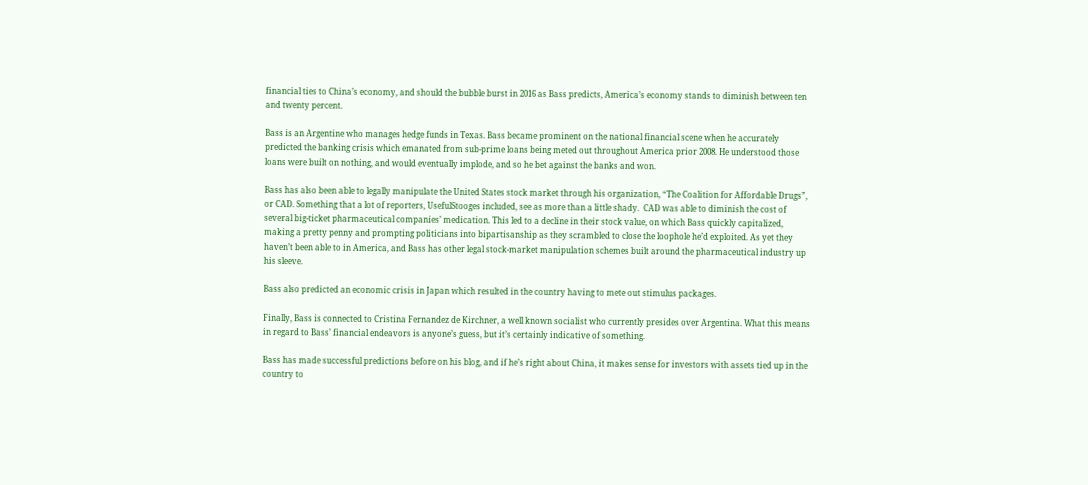financial ties to China’s economy, and should the bubble burst in 2016 as Bass predicts, America’s economy stands to diminish between ten and twenty percent.

Bass is an Argentine who manages hedge funds in Texas. Bass became prominent on the national financial scene when he accurately predicted the banking crisis which emanated from sub-prime loans being meted out throughout America prior 2008. He understood those loans were built on nothing, and would eventually implode, and so he bet against the banks and won.

Bass has also been able to legally manipulate the United States stock market through his organization, “The Coalition for Affordable Drugs”, or CAD. Something that a lot of reporters, UsefulStooges included, see as more than a little shady.  CAD was able to diminish the cost of several big-ticket pharmaceutical companies’ medication. This led to a decline in their stock value, on which Bass quickly capitalized, making a pretty penny and prompting politicians into bipartisanship as they scrambled to close the loophole he’d exploited. As yet they haven’t been able to in America, and Bass has other legal stock-market manipulation schemes built around the pharmaceutical industry up his sleeve.

Bass also predicted an economic crisis in Japan which resulted in the country having to mete out stimulus packages.

Finally, Bass is connected to Cristina Fernandez de Kirchner, a well known socialist who currently presides over Argentina. What this means in regard to Bass’ financial endeavors is anyone’s guess, but it’s certainly indicative of something.

Bass has made successful predictions before on his blog, and if he’s right about China, it makes sense for investors with assets tied up in the country to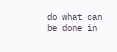do what can be done in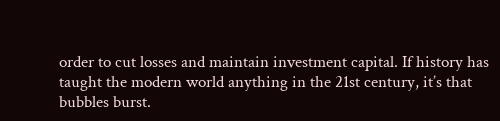order to cut losses and maintain investment capital. If history has taught the modern world anything in the 21st century, it’s that bubbles burst.